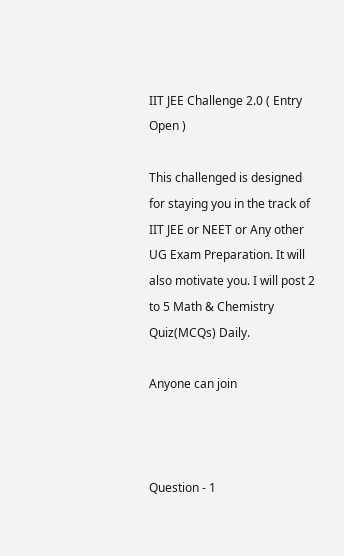IIT JEE Challenge 2.0 ( Entry Open )

This challenged is designed for staying you in the track of IIT JEE or NEET or Any other UG Exam Preparation. It will also motivate you. I will post 2 to 5 Math & Chemistry Quiz(MCQs) Daily.

Anyone can join



Question - 1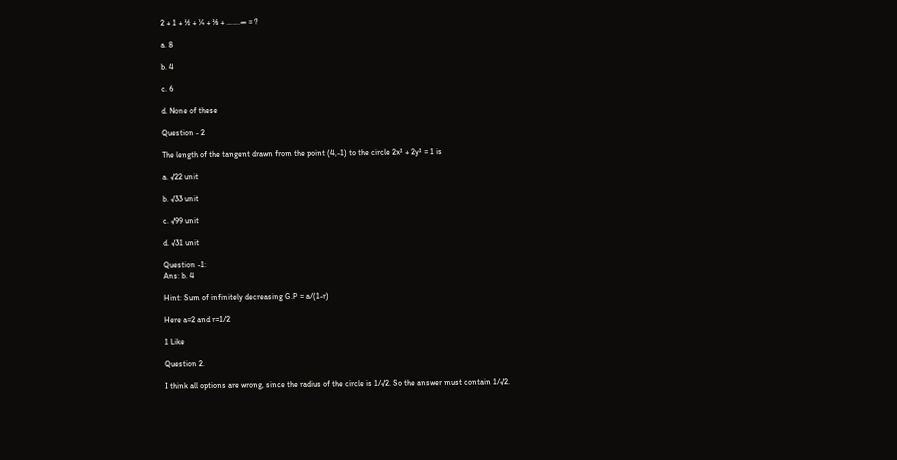2 + 1 + ½ + ¼ + ⅛ + …….∞ = ?

a. 8

b. 4

c. 6

d. None of these

Question - 2

The length of the tangent drawn from the point (4,-1) to the circle 2x² + 2y² = 1 is

a. √22 unit

b. √33 unit

c. √99 unit

d. √31 unit

Question -1:
Ans: b. 4

Hint: Sum of infinitely decreasing G.P = a/(1-r)

Here a=2 and r=1/2

1 Like

Question 2.

I think all options are wrong, since the radius of the circle is 1/√2. So the answer must contain 1/√2.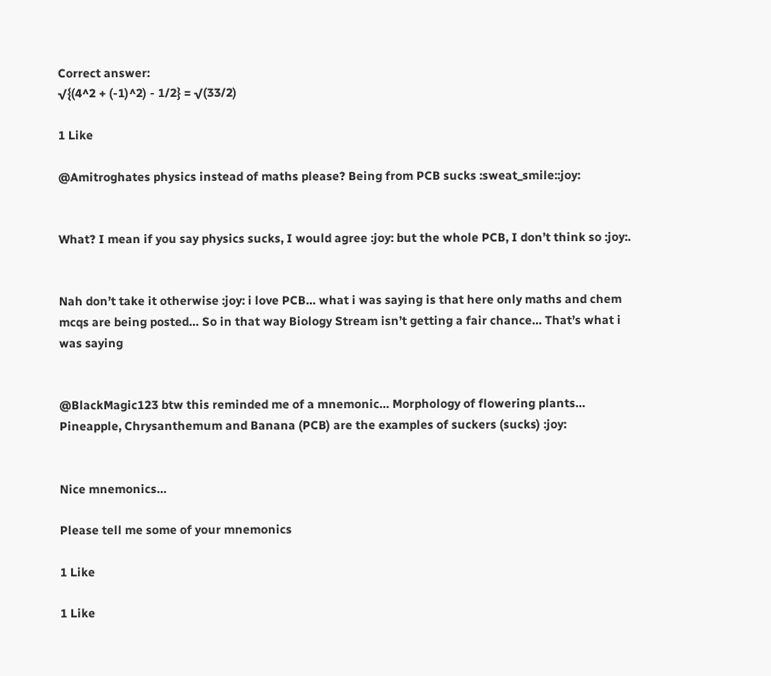Correct answer:
√{(4^2 + (-1)^2) - 1/2} = √(33/2)

1 Like

@Amitroghates physics instead of maths please? Being from PCB sucks :sweat_smile::joy:


What? I mean if you say physics sucks, I would agree :joy: but the whole PCB, I don’t think so :joy:.


Nah don’t take it otherwise :joy: i love PCB… what i was saying is that here only maths and chem mcqs are being posted… So in that way Biology Stream isn’t getting a fair chance… That’s what i was saying


@BlackMagic123 btw this reminded me of a mnemonic… Morphology of flowering plants… Pineapple, Chrysanthemum and Banana (PCB) are the examples of suckers (sucks) :joy:


Nice mnemonics…

Please tell me some of your mnemonics

1 Like

1 Like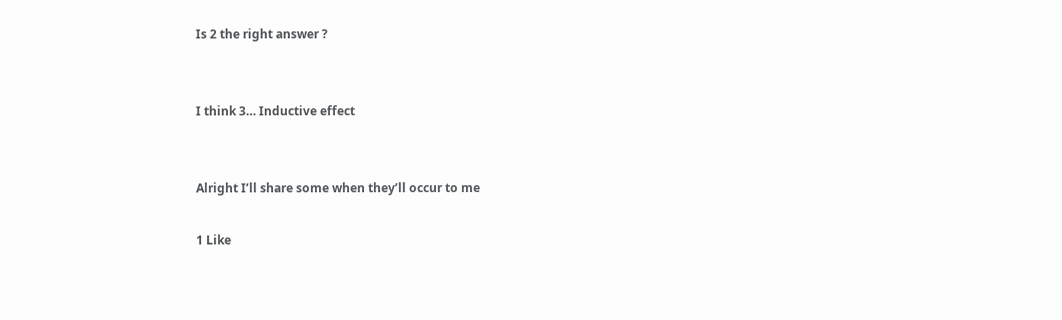Is 2 the right answer ?


I think 3… Inductive effect


Alright I’ll share some when they’ll occur to me

1 Like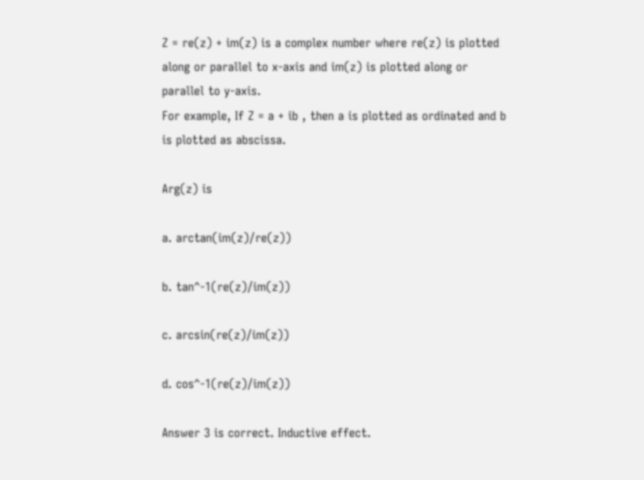Z = re(z) + im(z) is a complex number where re(z) is plotted along or parallel to x-axis and im(z) is plotted along or parallel to y-axis.
For example, If Z = a + ib , then a is plotted as ordinated and b is plotted as abscissa.

Arg(z) is

a. arctan(im(z)/re(z))

b. tan^-1(re(z)/im(z))

c. arcsin(re(z)/im(z))

d. cos^-1(re(z)/im(z))

Answer 3 is correct. Inductive effect.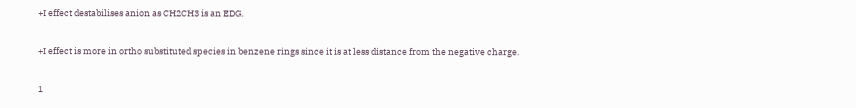+I effect destabilises anion as CH2CH3 is an EDG.

+I effect is more in ortho substituted species in benzene rings since it is at less distance from the negative charge.

1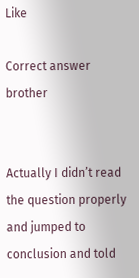Like

Correct answer brother


Actually I didn’t read the question properly and jumped to conclusion and told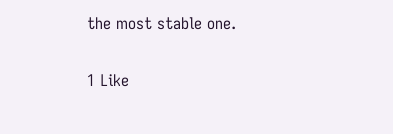the most stable one.

1 Like